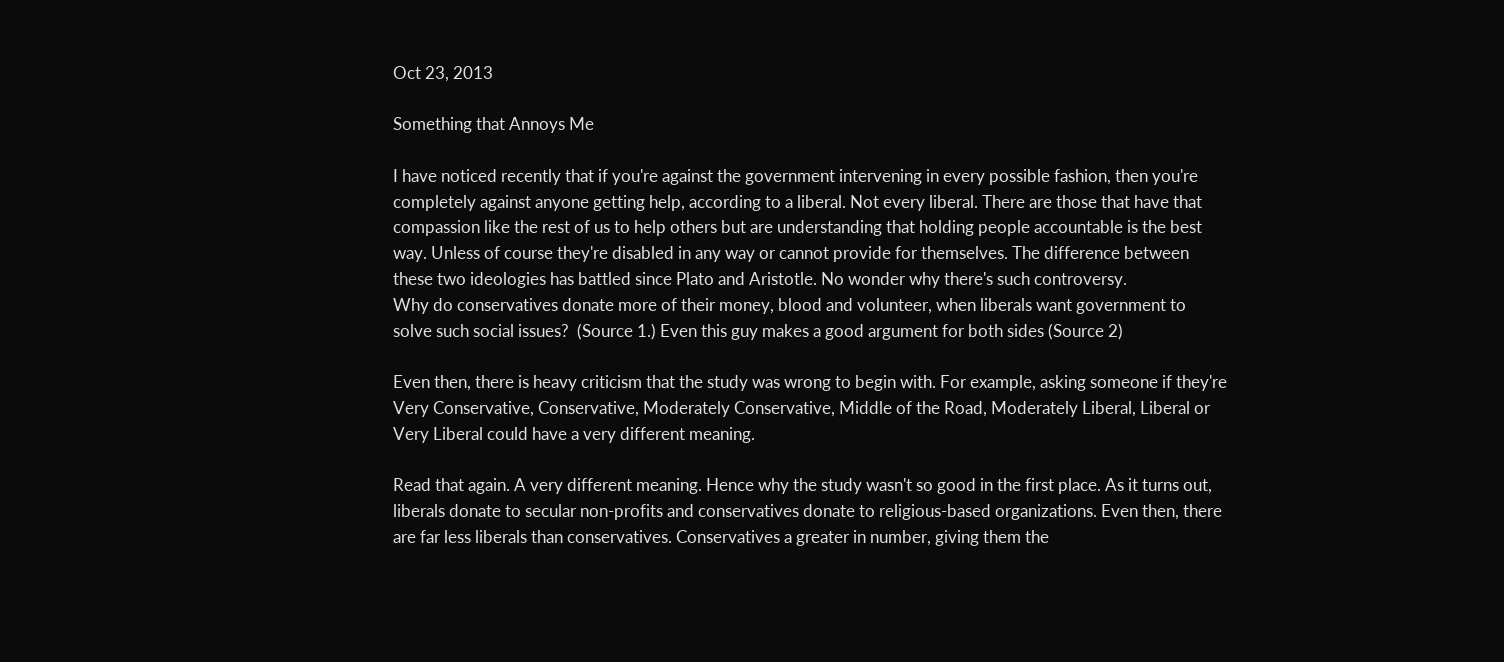Oct 23, 2013

Something that Annoys Me

I have noticed recently that if you're against the government intervening in every possible fashion, then you're completely against anyone getting help, according to a liberal. Not every liberal. There are those that have that compassion like the rest of us to help others but are understanding that holding people accountable is the best way. Unless of course they're disabled in any way or cannot provide for themselves. The difference between these two ideologies has battled since Plato and Aristotle. No wonder why there's such controversy.
Why do conservatives donate more of their money, blood and volunteer, when liberals want government to solve such social issues?  (Source 1.) Even this guy makes a good argument for both sides (Source 2)

Even then, there is heavy criticism that the study was wrong to begin with. For example, asking someone if they're Very Conservative, Conservative, Moderately Conservative, Middle of the Road, Moderately Liberal, Liberal or Very Liberal could have a very different meaning.

Read that again. A very different meaning. Hence why the study wasn't so good in the first place. As it turns out, liberals donate to secular non-profits and conservatives donate to religious-based organizations. Even then, there are far less liberals than conservatives. Conservatives a greater in number, giving them the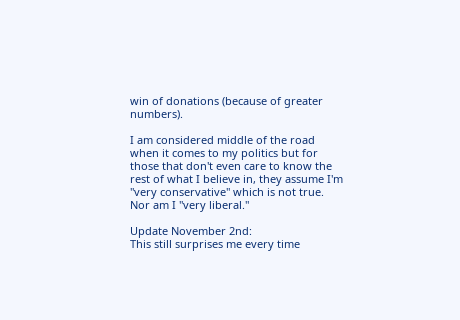win of donations (because of greater numbers).

I am considered middle of the road when it comes to my politics but for those that don't even care to know the rest of what I believe in, they assume I'm "very conservative" which is not true.
Nor am I "very liberal."

Update November 2nd:
This still surprises me every time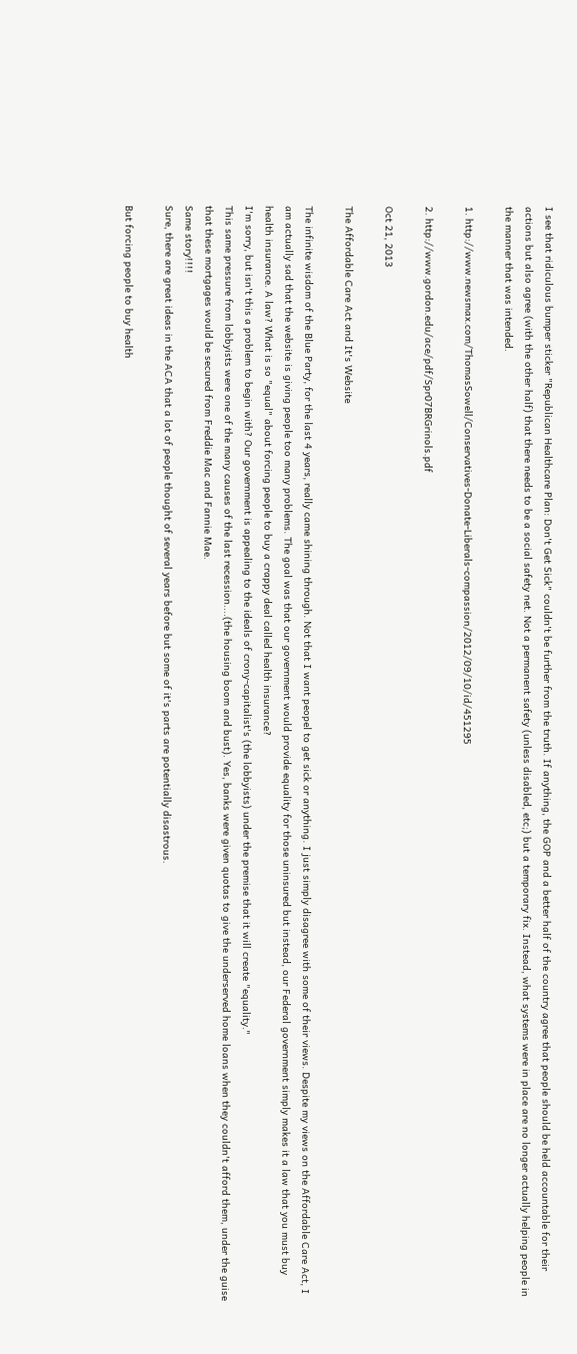I see that ridiculous bumper sticker "Republican Healthcare Plan: Don't Get Sick" couldn't be further from the truth. If anything, the GOP and a better half of the country agree that people should be held accountable for their actions but also agree (with the other half) that there needs to be a social safety net. Not a permanent safety (unless disabled, etc;) but a temporary fix. Instead, what systems were in place are no longer actually helping people in the manner that was intended.

1. http://www.newsmax.com/ThomasSowell/Conservatives-Donate-Liberals-compassion/2012/09/10/id/451295

2. http://www.gordon.edu/ace/pdf/Spr07BRGrinols.pdf

Oct 21, 2013

The Affordable Care Act and It's Website

The infinite wisdom of the Blue Party, for the last 4 years, really came shining through. Not that I want peopel to get sick or anything. I just simply disagree with some of their views. Despite my views on the Affordable Care Act, I am actually sad that the website is giving people too many problems. The goal was that our government would provide equality for those uninsured but instead, our Federal government simply makes it a law that you must buy health insurance. A law? What is so "equal" about forcing people to buy a crappy deal called health insurance?
I'm sorry, but isn't this a problem to begin with? Our government is appealing to the ideals of crony-capitalist's (the lobbyists) under the premise that it will create "equality."
This same pressure from lobbyists were one of the many causes of the last recession....(the housing boom and bust). Yes, banks were given quotas to give the underserved home loans when they couldn't afford them, under the guise that these mortgages would be secured from Freddie Mac and Fannie Mae.
Same story!!!!
Sure, there are great ideas in the ACA that a lot of people thought of several years before but some of it's parts are potentially disastrous.

But forcing people to buy health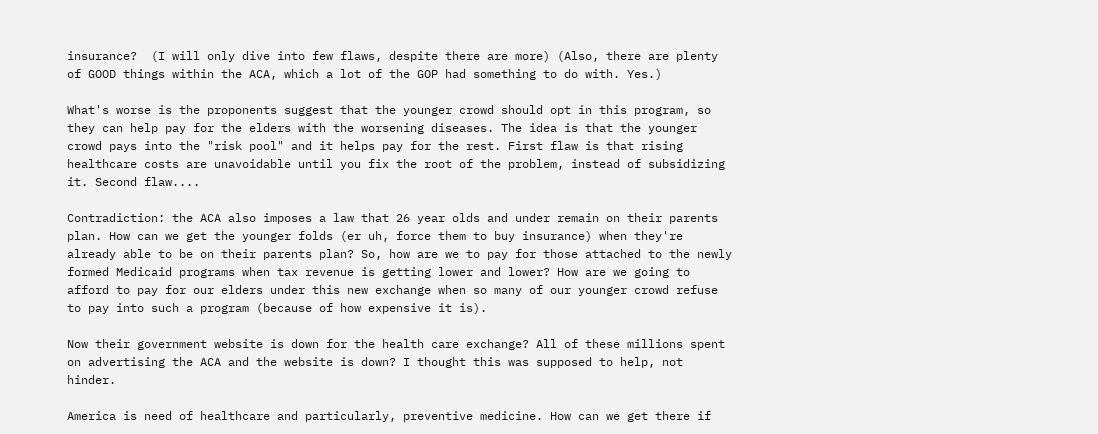insurance?  (I will only dive into few flaws, despite there are more) (Also, there are plenty of GOOD things within the ACA, which a lot of the GOP had something to do with. Yes.)

What's worse is the proponents suggest that the younger crowd should opt in this program, so they can help pay for the elders with the worsening diseases. The idea is that the younger crowd pays into the "risk pool" and it helps pay for the rest. First flaw is that rising healthcare costs are unavoidable until you fix the root of the problem, instead of subsidizing it. Second flaw....

Contradiction: the ACA also imposes a law that 26 year olds and under remain on their parents plan. How can we get the younger folds (er uh, force them to buy insurance) when they're already able to be on their parents plan? So, how are we to pay for those attached to the newly formed Medicaid programs when tax revenue is getting lower and lower? How are we going to afford to pay for our elders under this new exchange when so many of our younger crowd refuse to pay into such a program (because of how expensive it is).

Now their government website is down for the health care exchange? All of these millions spent on advertising the ACA and the website is down? I thought this was supposed to help, not hinder.

America is need of healthcare and particularly, preventive medicine. How can we get there if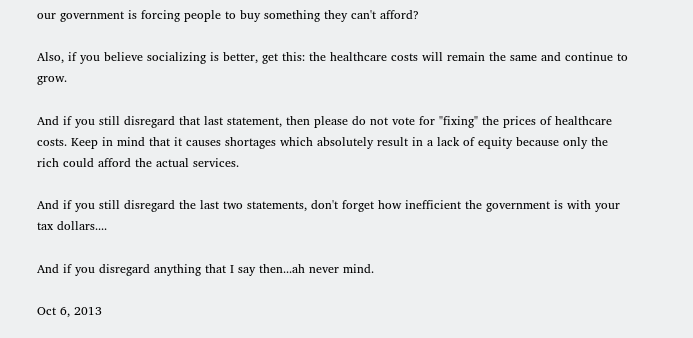our government is forcing people to buy something they can't afford?

Also, if you believe socializing is better, get this: the healthcare costs will remain the same and continue to grow.

And if you still disregard that last statement, then please do not vote for "fixing" the prices of healthcare costs. Keep in mind that it causes shortages which absolutely result in a lack of equity because only the rich could afford the actual services.

And if you still disregard the last two statements, don't forget how inefficient the government is with your tax dollars....

And if you disregard anything that I say then...ah never mind.

Oct 6, 2013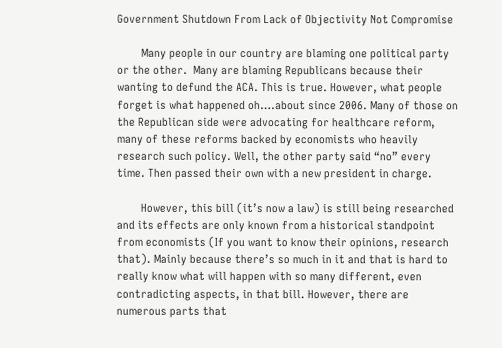Government Shutdown From Lack of Objectivity Not Compromise

        Many people in our country are blaming one political party or the other.  Many are blaming Republicans because their wanting to defund the ACA. This is true. However, what people forget is what happened oh….about since 2006. Many of those on the Republican side were advocating for healthcare reform, many of these reforms backed by economists who heavily research such policy. Well, the other party said “no” every time. Then passed their own with a new president in charge.

        However, this bill (it’s now a law) is still being researched and its effects are only known from a historical standpoint from economists (If you want to know their opinions, research that). Mainly because there’s so much in it and that is hard to really know what will happen with so many different, even contradicting aspects, in that bill. However, there are numerous parts that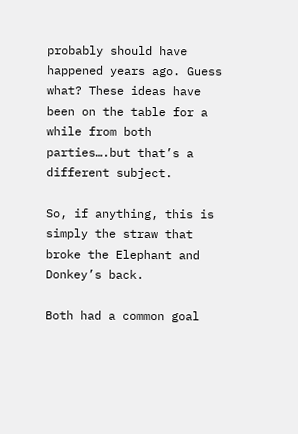probably should have happened years ago. Guess what? These ideas have been on the table for a while from both parties….but that’s a different subject.

So, if anything, this is simply the straw that broke the Elephant and Donkey’s back.

Both had a common goal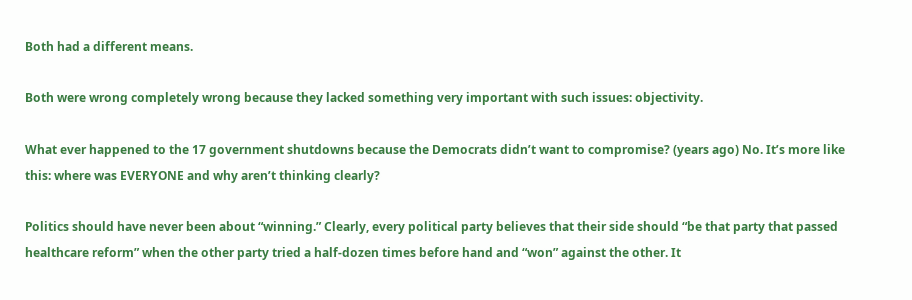Both had a different means.

Both were wrong completely wrong because they lacked something very important with such issues: objectivity.

What ever happened to the 17 government shutdowns because the Democrats didn’t want to compromise? (years ago) No. It’s more like this: where was EVERYONE and why aren’t thinking clearly?

Politics should have never been about “winning.” Clearly, every political party believes that their side should “be that party that passed healthcare reform” when the other party tried a half-dozen times before hand and “won” against the other. It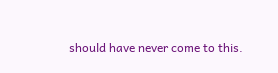should have never come to this.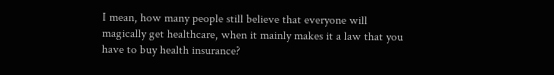I mean, how many people still believe that everyone will magically get healthcare, when it mainly makes it a law that you have to buy health insurance?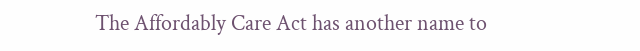The Affordably Care Act has another name to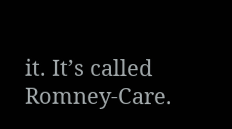it. It’s called Romney-Care.